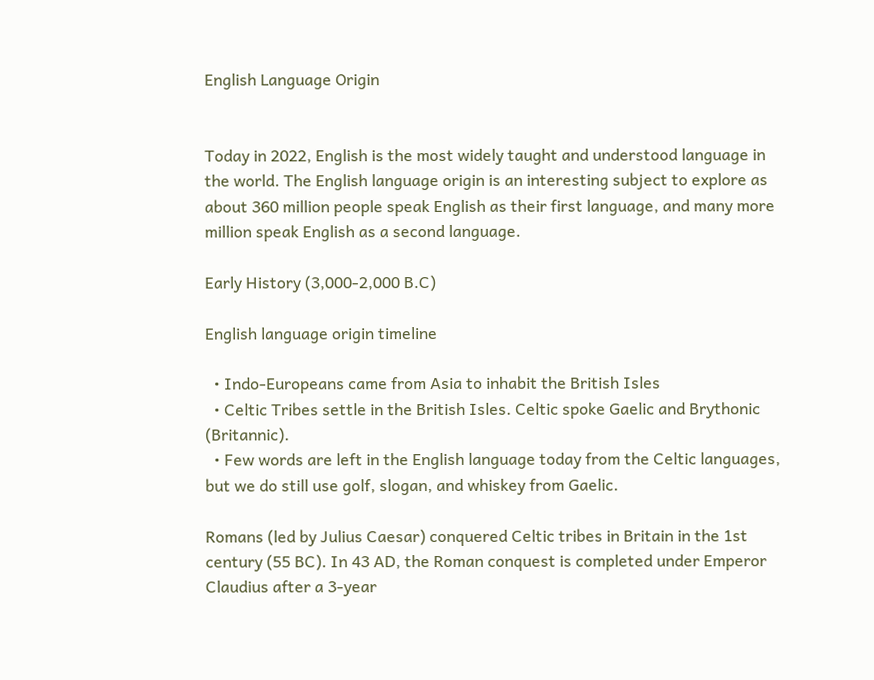English Language Origin


Today in 2022, English is the most widely taught and understood language in the world. The English language origin is an interesting subject to explore as about 360 million people speak English as their first language, and many more million speak English as a second language.

Early History (3,000-2,000 B.C)

English language origin timeline

  • Indo-Europeans came from Asia to inhabit the British Isles
  • Celtic Tribes settle in the British Isles. Celtic spoke Gaelic and Brythonic (Britannic).
  • Few words are left in the English language today from the Celtic languages, but we do still use golf, slogan, and whiskey from Gaelic.

Romans (led by Julius Caesar) conquered Celtic tribes in Britain in the 1st century (55 BC). In 43 AD, the Roman conquest is completed under Emperor Claudius after a 3-year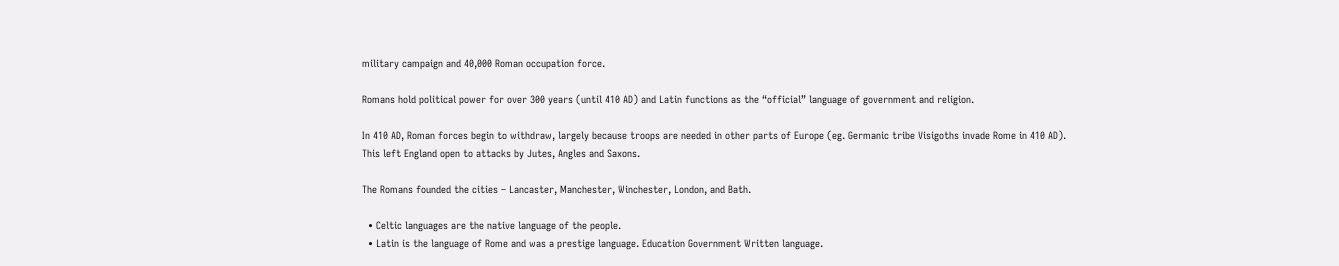military campaign and 40,000 Roman occupation force.

Romans hold political power for over 300 years (until 410 AD) and Latin functions as the “official” language of government and religion.

In 410 AD, Roman forces begin to withdraw, largely because troops are needed in other parts of Europe (eg. Germanic tribe Visigoths invade Rome in 410 AD). This left England open to attacks by Jutes, Angles and Saxons.

The Romans founded the cities – Lancaster, Manchester, Winchester, London, and Bath.

  • Celtic languages are the native language of the people.
  • Latin is the language of Rome and was a prestige language. Education Government Written language.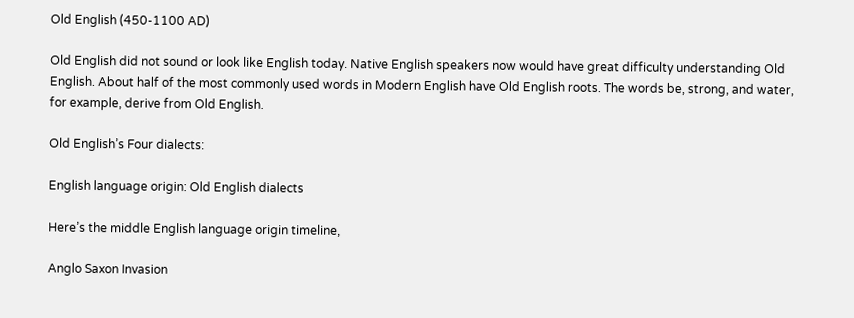Old English (450-1100 AD)

Old English did not sound or look like English today. Native English speakers now would have great difficulty understanding Old English. About half of the most commonly used words in Modern English have Old English roots. The words be, strong, and water, for example, derive from Old English.

Old English’s Four dialects:

English language origin: Old English dialects

Here’s the middle English language origin timeline,

Anglo Saxon Invasion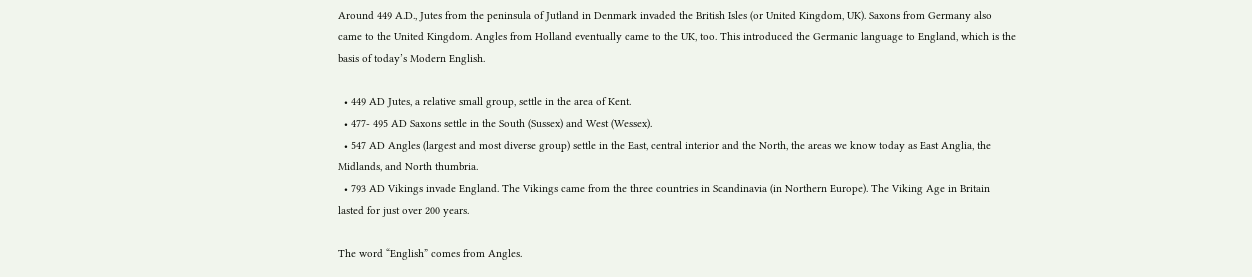Around 449 A.D., Jutes from the peninsula of Jutland in Denmark invaded the British Isles (or United Kingdom, UK). Saxons from Germany also came to the United Kingdom. Angles from Holland eventually came to the UK, too. This introduced the Germanic language to England, which is the basis of today’s Modern English.

  • 449 AD Jutes, a relative small group, settle in the area of Kent.
  • 477- 495 AD Saxons settle in the South (Sussex) and West (Wessex).
  • 547 AD Angles (largest and most diverse group) settle in the East, central interior and the North, the areas we know today as East Anglia, the Midlands, and North thumbria.
  • 793 AD Vikings invade England. The Vikings came from the three countries in Scandinavia (in Northern Europe). The Viking Age in Britain lasted for just over 200 years.

The word “English” comes from Angles.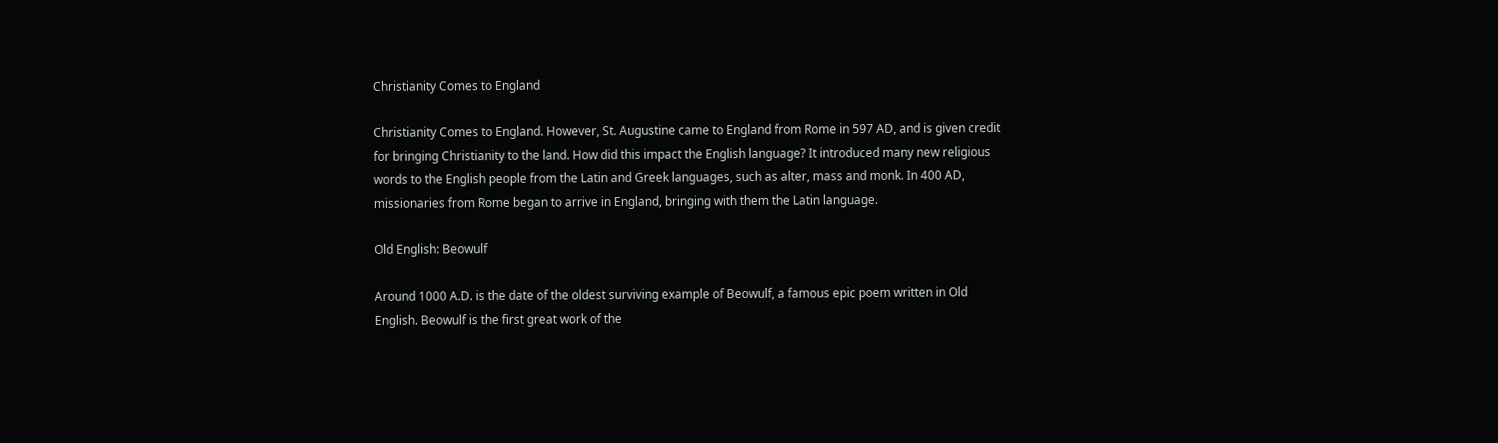Christianity Comes to England

Christianity Comes to England. However, St. Augustine came to England from Rome in 597 AD, and is given credit for bringing Christianity to the land. How did this impact the English language? It introduced many new religious words to the English people from the Latin and Greek languages, such as alter, mass and monk. In 400 AD, missionaries from Rome began to arrive in England, bringing with them the Latin language.

Old English: Beowulf

Around 1000 A.D. is the date of the oldest surviving example of Beowulf, a famous epic poem written in Old English. Beowulf is the first great work of the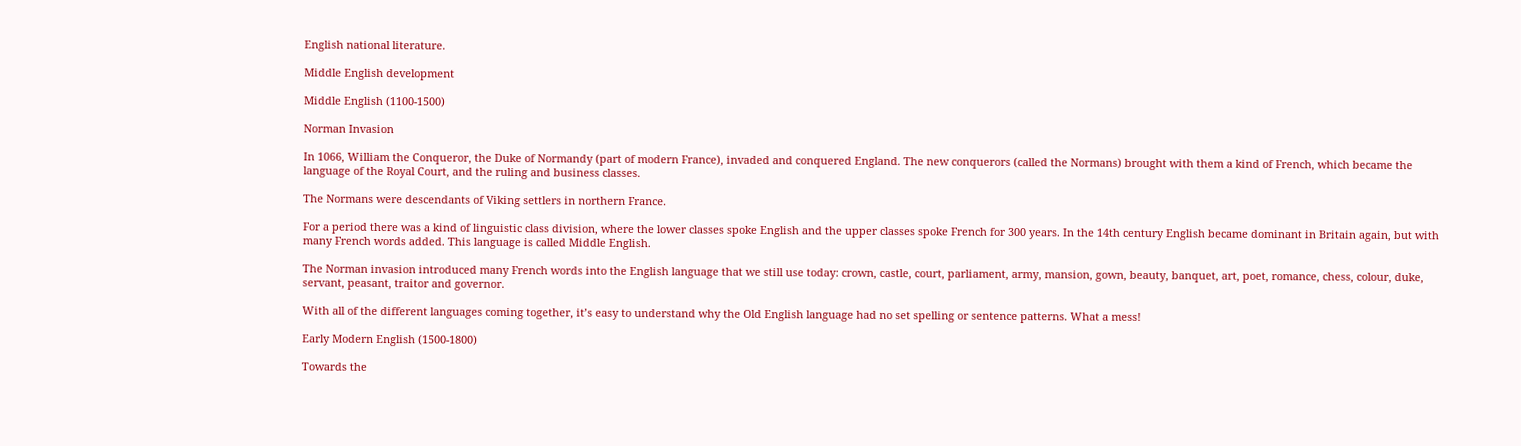English national literature.

Middle English development

Middle English (1100-1500)

Norman Invasion

In 1066, William the Conqueror, the Duke of Normandy (part of modern France), invaded and conquered England. The new conquerors (called the Normans) brought with them a kind of French, which became the language of the Royal Court, and the ruling and business classes.

The Normans were descendants of Viking settlers in northern France.

For a period there was a kind of linguistic class division, where the lower classes spoke English and the upper classes spoke French for 300 years. In the 14th century English became dominant in Britain again, but with many French words added. This language is called Middle English.

The Norman invasion introduced many French words into the English language that we still use today: crown, castle, court, parliament, army, mansion, gown, beauty, banquet, art, poet, romance, chess, colour, duke, servant, peasant, traitor and governor.

With all of the different languages coming together, it’s easy to understand why the Old English language had no set spelling or sentence patterns. What a mess!

Early Modern English (1500-1800)

Towards the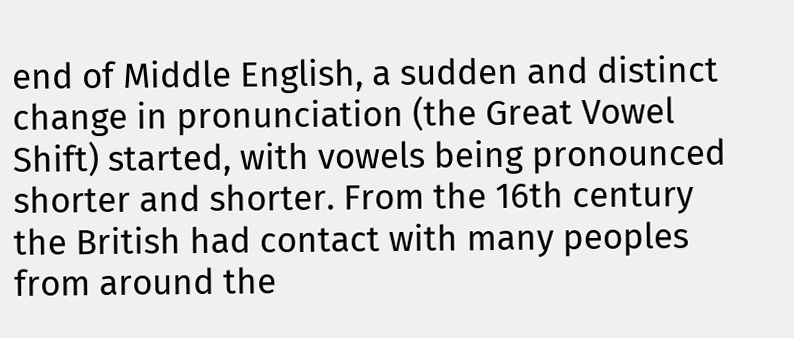end of Middle English, a sudden and distinct change in pronunciation (the Great Vowel Shift) started, with vowels being pronounced shorter and shorter. From the 16th century the British had contact with many peoples from around the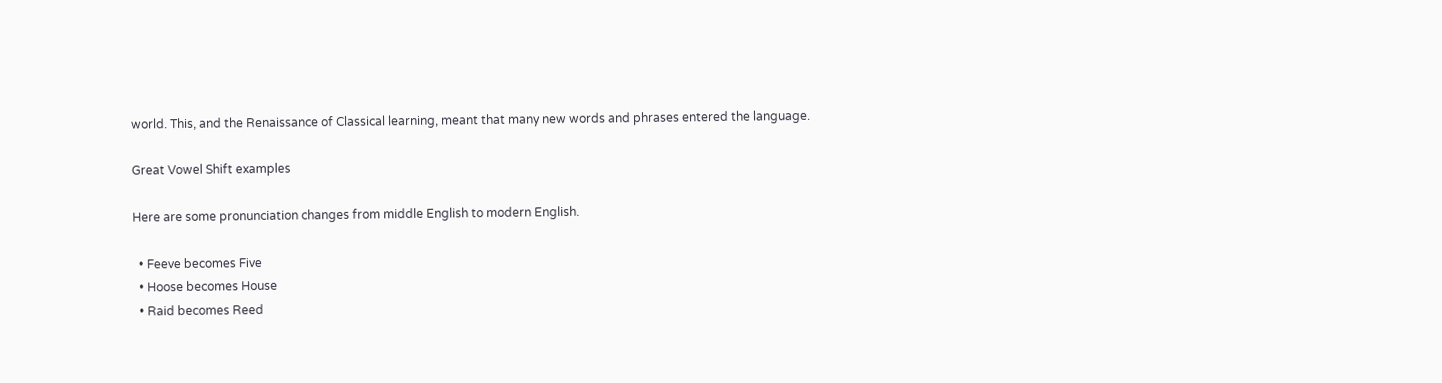world. This, and the Renaissance of Classical learning, meant that many new words and phrases entered the language.

Great Vowel Shift examples

Here are some pronunciation changes from middle English to modern English.

  • Feeve becomes Five
  • Hoose becomes House
  • Raid becomes Reed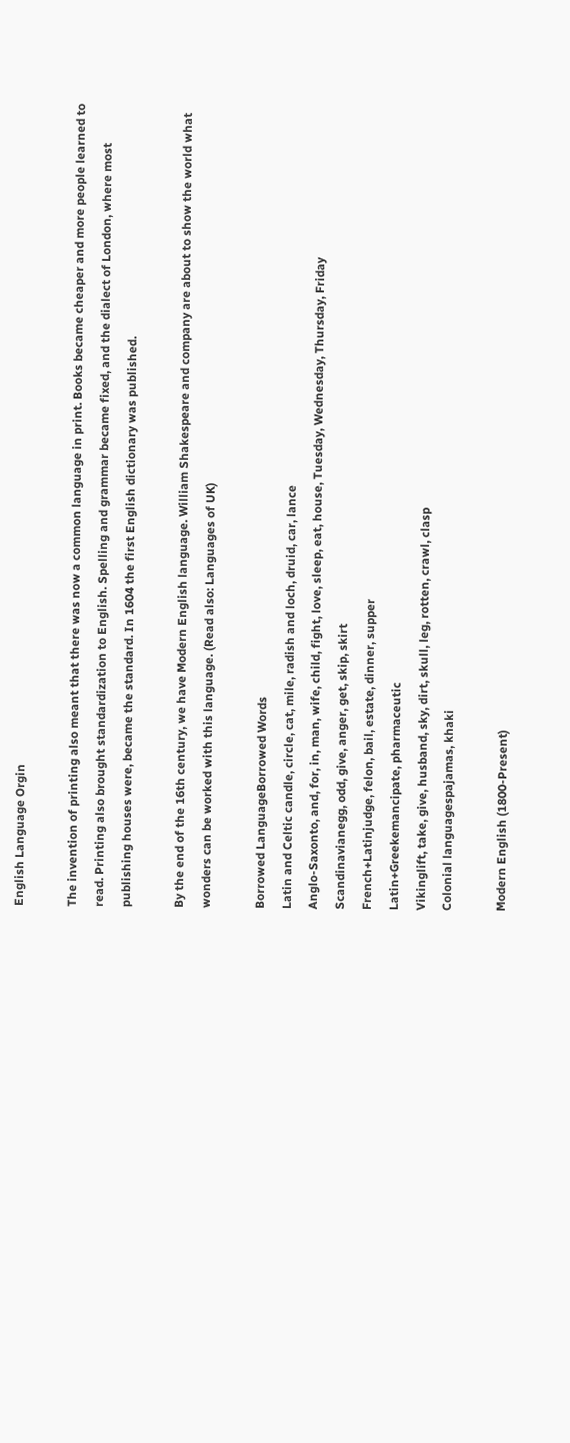English Language Orgin

The invention of printing also meant that there was now a common language in print. Books became cheaper and more people learned to read. Printing also brought standardization to English. Spelling and grammar became fixed, and the dialect of London, where most publishing houses were, became the standard. In 1604 the first English dictionary was published.

By the end of the 16th century, we have Modern English language. William Shakespeare and company are about to show the world what wonders can be worked with this language. (Read also: Languages of UK)

Borrowed LanguageBorrowed Words
Latin and Celtic candle, circle, cat, mile, radish and loch, druid, car, lance
Anglo-Saxonto, and, for, in, man, wife, child, fight, love, sleep, eat, house, Tuesday, Wednesday, Thursday, Friday
Scandinavianegg, odd, give, anger, get, skip, skirt
French+Latinjudge, felon, bail, estate, dinner, supper
Latin+Greekemancipate, pharmaceutic
Vikinglift, take, give, husband, sky, dirt, skull, leg, rotten, crawl, clasp
Colonial languagespajamas, khaki

Modern English (1800-Present)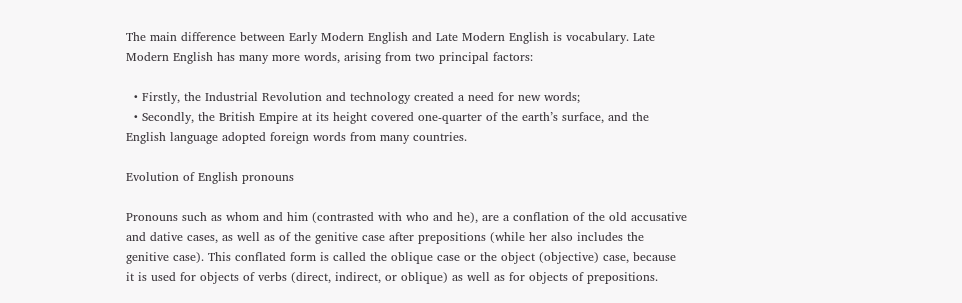The main difference between Early Modern English and Late Modern English is vocabulary. Late Modern English has many more words, arising from two principal factors:

  • Firstly, the Industrial Revolution and technology created a need for new words;
  • Secondly, the British Empire at its height covered one-quarter of the earth’s surface, and the English language adopted foreign words from many countries.

Evolution of English pronouns

Pronouns such as whom and him (contrasted with who and he), are a conflation of the old accusative and dative cases, as well as of the genitive case after prepositions (while her also includes the genitive case). This conflated form is called the oblique case or the object (objective) case, because it is used for objects of verbs (direct, indirect, or oblique) as well as for objects of prepositions.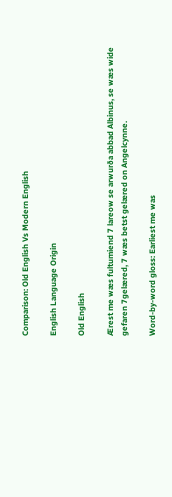Comparison: Old English Vs Modern English

English Language Origin

Old English

Ærest me wæs fultumiend 7 lareow se arwurða abbad Albinus, se wæs wide gefaren 7gelæred, 7 wæs betst gelæred on Angelcynne.

Word-by-word gloss: Earliest me was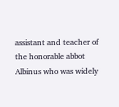assistant and teacher of the honorable abbot Albinus who was widely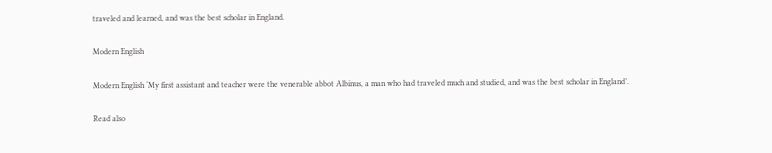traveled and learned, and was the best scholar in England.

Modern English

Modern English ‘My first assistant and teacher were the venerable abbot Albinus, a man who had traveled much and studied, and was the best scholar in England’.

Read also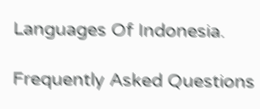Languages Of Indonesia.

Frequently Asked Questions